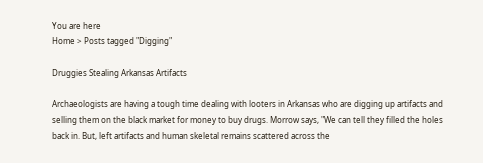You are here
Home > Posts tagged "Digging"

Druggies Stealing Arkansas Artifacts

Archaeologists are having a tough time dealing with looters in Arkansas who are digging up artifacts and selling them on the black market for money to buy drugs. Morrow says, "We can tell they filled the holes back in. But, left artifacts and human skeletal remains scattered across the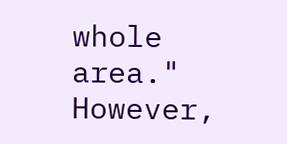whole area." However,